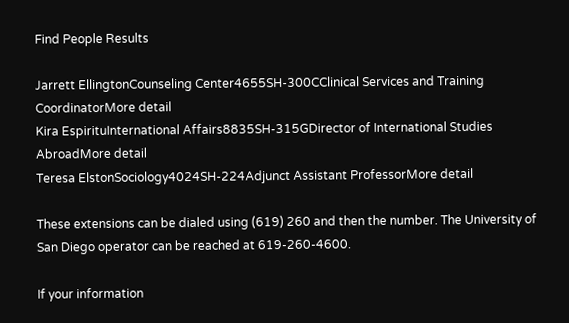Find People Results

Jarrett EllingtonCounseling Center4655SH-300CClinical Services and Training CoordinatorMore detail
Kira EspirituInternational Affairs8835SH-315GDirector of International Studies AbroadMore detail
Teresa ElstonSociology4024SH-224Adjunct Assistant ProfessorMore detail

These extensions can be dialed using (619) 260 and then the number. The University of San Diego operator can be reached at 619-260-4600.

If your information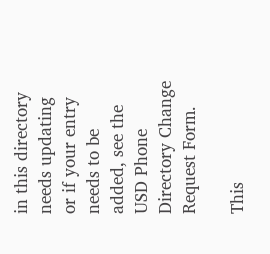in this directory needs updating or if your entry needs to be added, see the USD Phone Directory Change Request Form.

This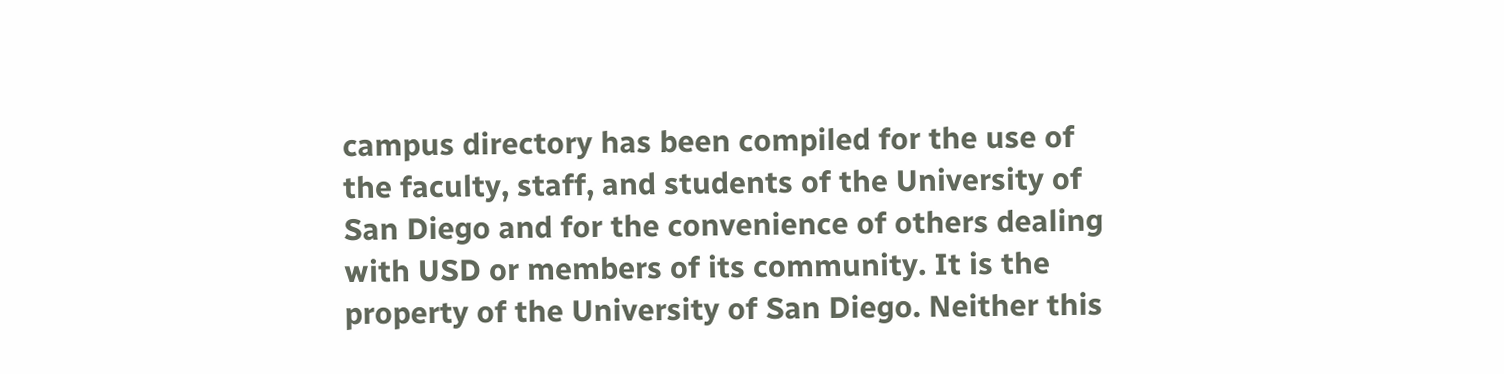campus directory has been compiled for the use of the faculty, staff, and students of the University of San Diego and for the convenience of others dealing with USD or members of its community. It is the property of the University of San Diego. Neither this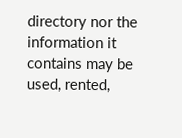directory nor the information it contains may be used, rented,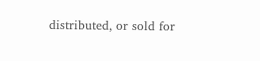distributed, or sold for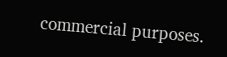commercial purposes.